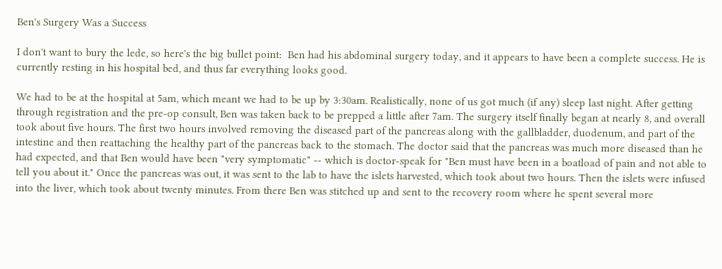Ben's Surgery Was a Success

I don't want to bury the lede, so here's the big bullet point:  Ben had his abdominal surgery today, and it appears to have been a complete success. He is currently resting in his hospital bed, and thus far everything looks good.

We had to be at the hospital at 5am, which meant we had to be up by 3:30am. Realistically, none of us got much (if any) sleep last night. After getting through registration and the pre-op consult, Ben was taken back to be prepped a little after 7am. The surgery itself finally began at nearly 8, and overall took about five hours. The first two hours involved removing the diseased part of the pancreas along with the gallbladder, duodenum, and part of the intestine and then reattaching the healthy part of the pancreas back to the stomach. The doctor said that the pancreas was much more diseased than he had expected, and that Ben would have been "very symptomatic" -- which is doctor-speak for "Ben must have been in a boatload of pain and not able to tell you about it." Once the pancreas was out, it was sent to the lab to have the islets harvested, which took about two hours. Then the islets were infused into the liver, which took about twenty minutes. From there Ben was stitched up and sent to the recovery room where he spent several more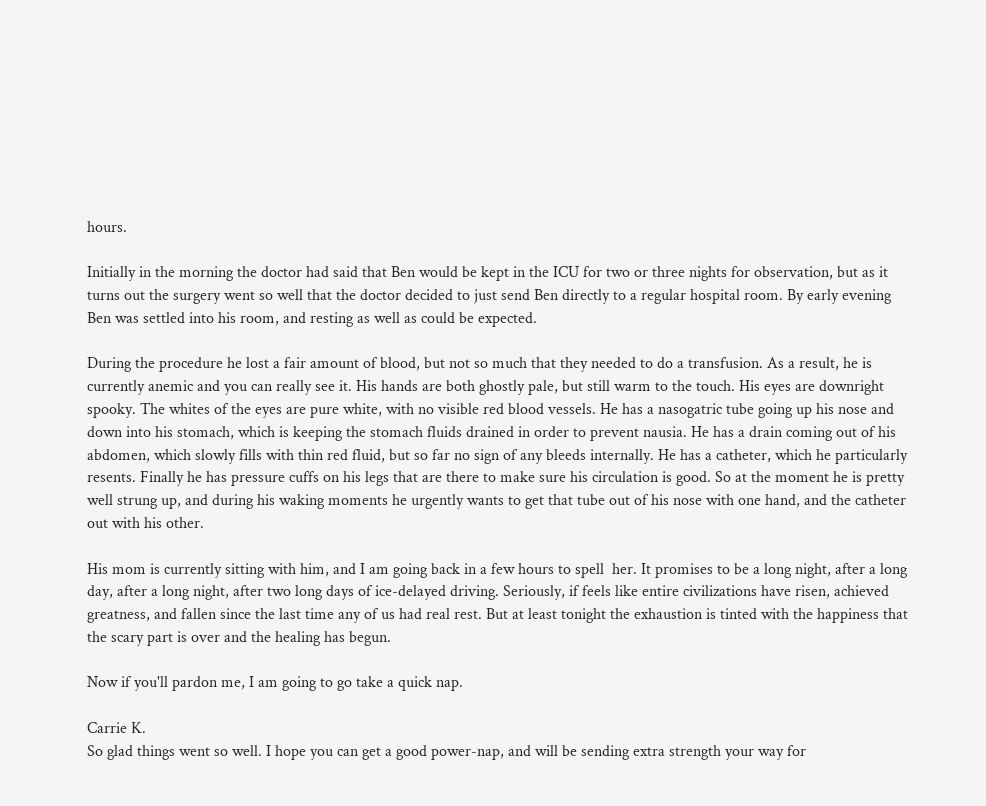hours.

Initially in the morning the doctor had said that Ben would be kept in the ICU for two or three nights for observation, but as it turns out the surgery went so well that the doctor decided to just send Ben directly to a regular hospital room. By early evening Ben was settled into his room, and resting as well as could be expected.

During the procedure he lost a fair amount of blood, but not so much that they needed to do a transfusion. As a result, he is currently anemic and you can really see it. His hands are both ghostly pale, but still warm to the touch. His eyes are downright spooky. The whites of the eyes are pure white, with no visible red blood vessels. He has a nasogatric tube going up his nose and down into his stomach, which is keeping the stomach fluids drained in order to prevent nausia. He has a drain coming out of his abdomen, which slowly fills with thin red fluid, but so far no sign of any bleeds internally. He has a catheter, which he particularly resents. Finally he has pressure cuffs on his legs that are there to make sure his circulation is good. So at the moment he is pretty well strung up, and during his waking moments he urgently wants to get that tube out of his nose with one hand, and the catheter out with his other.

His mom is currently sitting with him, and I am going back in a few hours to spell  her. It promises to be a long night, after a long day, after a long night, after two long days of ice-delayed driving. Seriously, if feels like entire civilizations have risen, achieved greatness, and fallen since the last time any of us had real rest. But at least tonight the exhaustion is tinted with the happiness that the scary part is over and the healing has begun.

Now if you'll pardon me, I am going to go take a quick nap.

Carrie K.
So glad things went so well. I hope you can get a good power-nap, and will be sending extra strength your way for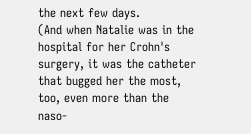the next few days.
(And when Natalie was in the hospital for her Crohn's surgery, it was the catheter that bugged her the most, too, even more than the naso-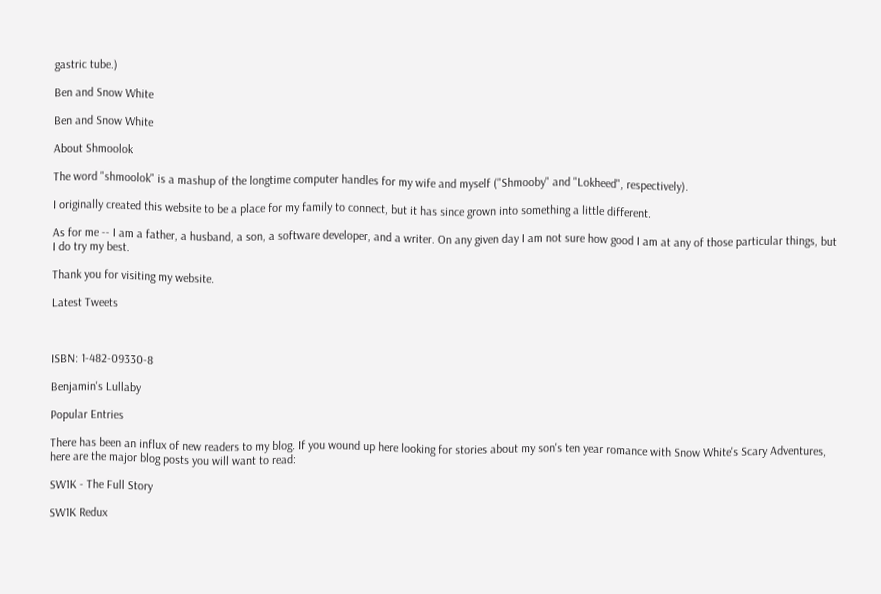gastric tube.)

Ben and Snow White

Ben and Snow White

About Shmoolok

The word "shmoolok" is a mashup of the longtime computer handles for my wife and myself ("Shmooby" and "Lokheed", respectively).

I originally created this website to be a place for my family to connect, but it has since grown into something a little different.

As for me -- I am a father, a husband, a son, a software developer, and a writer. On any given day I am not sure how good I am at any of those particular things, but I do try my best.

Thank you for visiting my website.

Latest Tweets



ISBN: 1-482-09330-8

Benjamin's Lullaby

Popular Entries

There has been an influx of new readers to my blog. If you wound up here looking for stories about my son's ten year romance with Snow White's Scary Adventures, here are the major blog posts you will want to read:

SW1K - The Full Story

SW1K Redux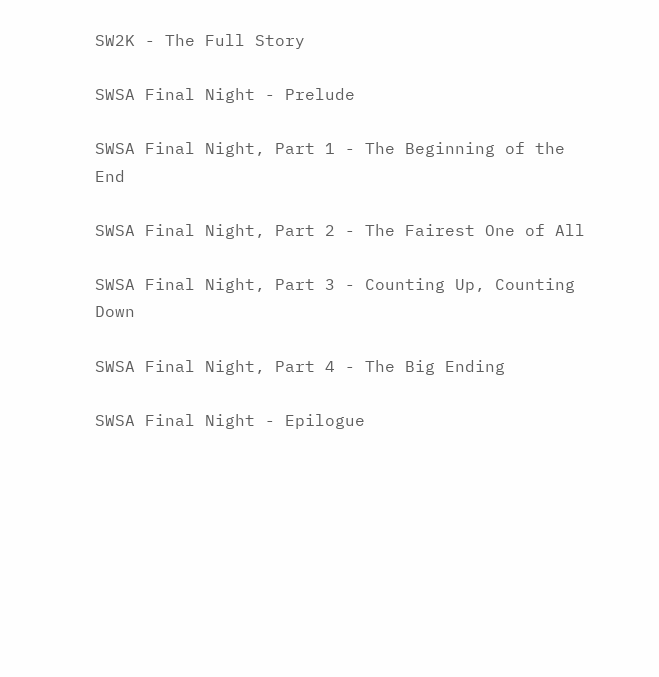SW2K - The Full Story

SWSA Final Night - Prelude

SWSA Final Night, Part 1 - The Beginning of the End

SWSA Final Night, Part 2 - The Fairest One of All

SWSA Final Night, Part 3 - Counting Up, Counting Down

SWSA Final Night, Part 4 - The Big Ending

SWSA Final Night - Epilogue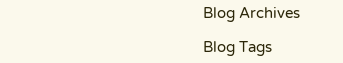Blog Archives

Blog Tags